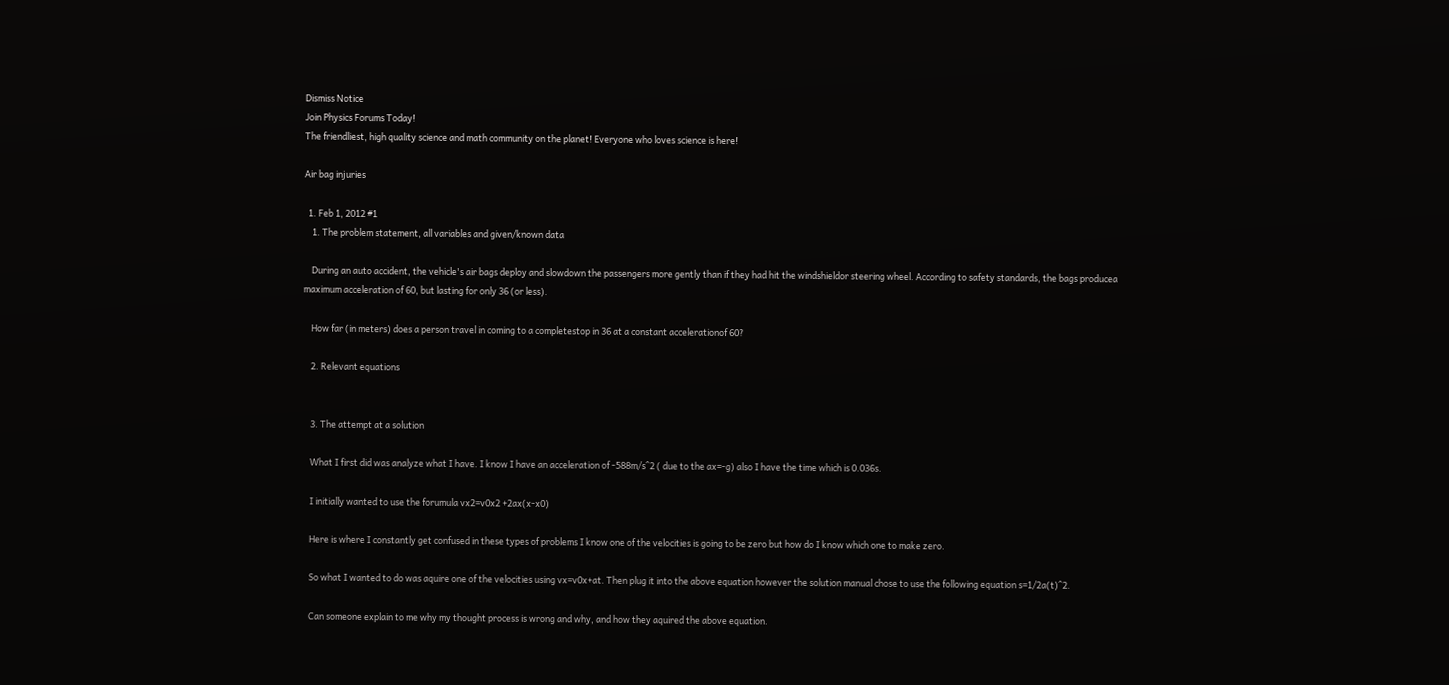Dismiss Notice
Join Physics Forums Today!
The friendliest, high quality science and math community on the planet! Everyone who loves science is here!

Air bag injuries

  1. Feb 1, 2012 #1
    1. The problem statement, all variables and given/known data

    During an auto accident, the vehicle's air bags deploy and slowdown the passengers more gently than if they had hit the windshieldor steering wheel. According to safety standards, the bags producea maximum acceleration of 60, but lasting for only 36 (or less).

    How far (in meters) does a person travel in coming to a completestop in 36 at a constant accelerationof 60?

    2. Relevant equations


    3. The attempt at a solution

    What I first did was analyze what I have. I know I have an acceleration of -588m/s^2 ( due to the ax=-g) also I have the time which is 0.036s.

    I initially wanted to use the forumula vx2=v0x2 +2ax(x-x0)

    Here is where I constantly get confused in these types of problems I know one of the velocities is going to be zero but how do I know which one to make zero.

    So what I wanted to do was aquire one of the velocities using vx=v0x+at. Then plug it into the above equation however the solution manual chose to use the following equation s=1/2a(t)^2.

    Can someone explain to me why my thought process is wrong and why, and how they aquired the above equation.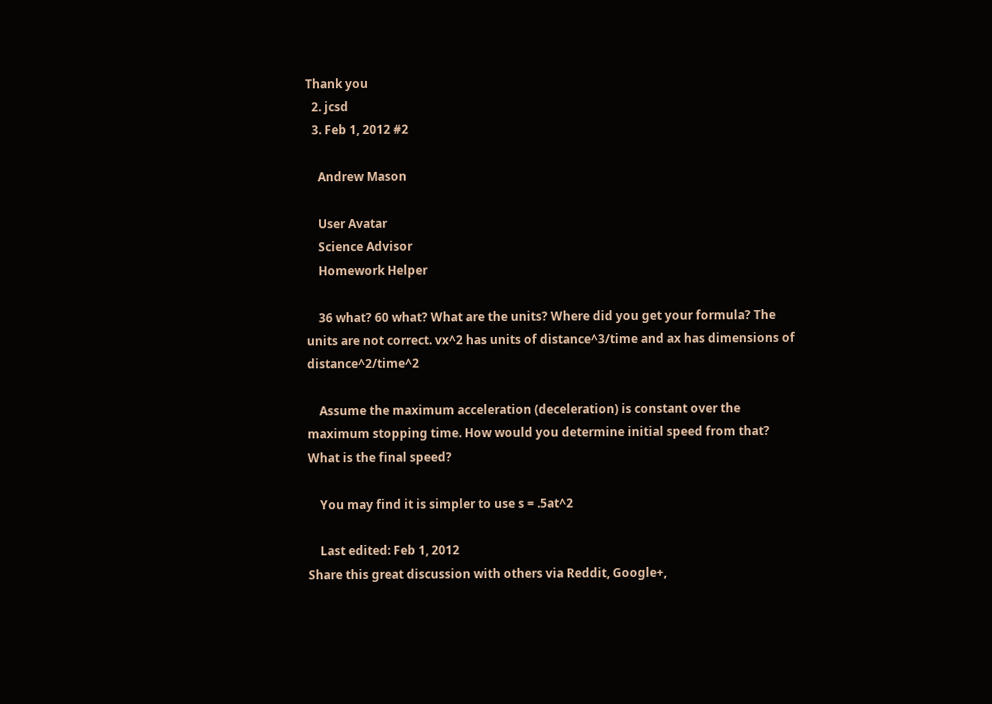Thank you
  2. jcsd
  3. Feb 1, 2012 #2

    Andrew Mason

    User Avatar
    Science Advisor
    Homework Helper

    36 what? 60 what? What are the units? Where did you get your formula? The units are not correct. vx^2 has units of distance^3/time and ax has dimensions of distance^2/time^2

    Assume the maximum acceleration (deceleration) is constant over the maximum stopping time. How would you determine initial speed from that? What is the final speed?

    You may find it is simpler to use s = .5at^2

    Last edited: Feb 1, 2012
Share this great discussion with others via Reddit, Google+,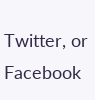Twitter, or Facebook